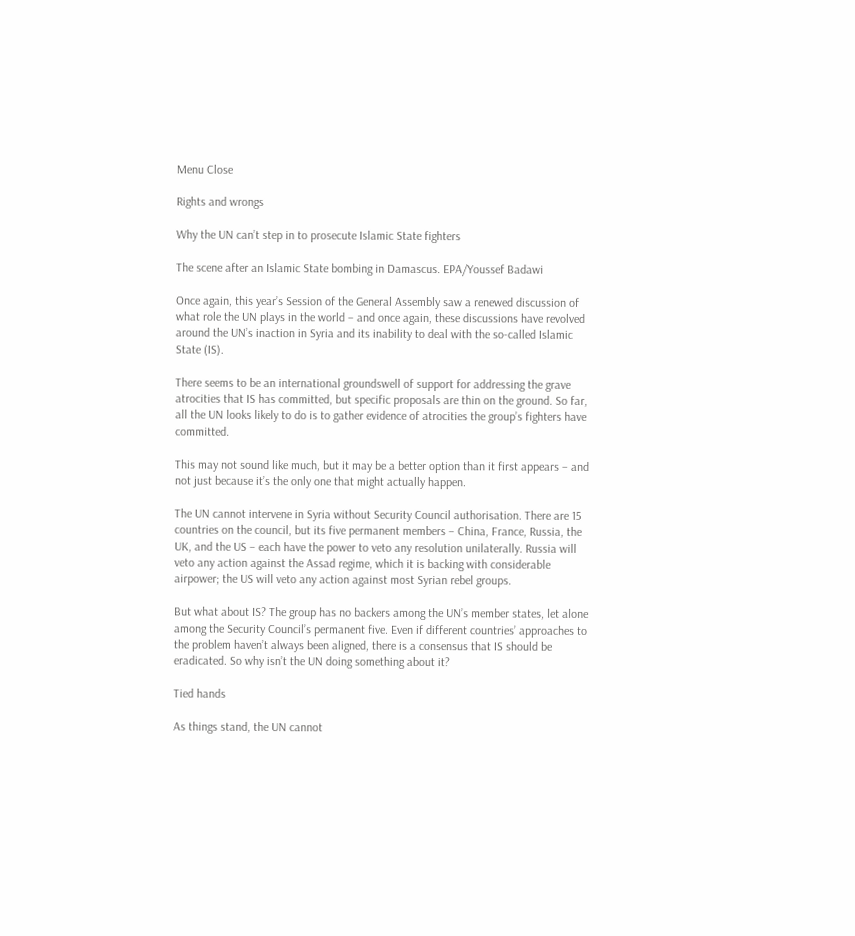Menu Close

Rights and wrongs

Why the UN can’t step in to prosecute Islamic State fighters

The scene after an Islamic State bombing in Damascus. EPA/Youssef Badawi

Once again, this year’s Session of the General Assembly saw a renewed discussion of what role the UN plays in the world – and once again, these discussions have revolved around the UN’s inaction in Syria and its inability to deal with the so-called Islamic State (IS).

There seems to be an international groundswell of support for addressing the grave atrocities that IS has committed, but specific proposals are thin on the ground. So far, all the UN looks likely to do is to gather evidence of atrocities the group’s fighters have committed.

This may not sound like much, but it may be a better option than it first appears – and not just because it’s the only one that might actually happen.

The UN cannot intervene in Syria without Security Council authorisation. There are 15 countries on the council, but its five permanent members – China, France, Russia, the UK, and the US – each have the power to veto any resolution unilaterally. Russia will veto any action against the Assad regime, which it is backing with considerable airpower; the US will veto any action against most Syrian rebel groups.

But what about IS? The group has no backers among the UN’s member states, let alone among the Security Council’s permanent five. Even if different countries’ approaches to the problem haven’t always been aligned, there is a consensus that IS should be eradicated. So why isn’t the UN doing something about it?

Tied hands

As things stand, the UN cannot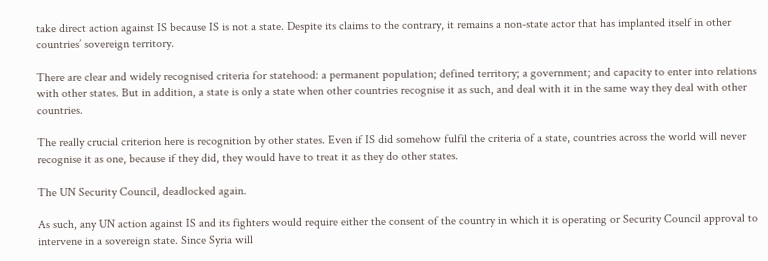take direct action against IS because IS is not a state. Despite its claims to the contrary, it remains a non-state actor that has implanted itself in other countries’ sovereign territory.

There are clear and widely recognised criteria for statehood: a permanent population; defined territory; a government; and capacity to enter into relations with other states. But in addition, a state is only a state when other countries recognise it as such, and deal with it in the same way they deal with other countries.

The really crucial criterion here is recognition by other states. Even if IS did somehow fulfil the criteria of a state, countries across the world will never recognise it as one, because if they did, they would have to treat it as they do other states.

The UN Security Council, deadlocked again.

As such, any UN action against IS and its fighters would require either the consent of the country in which it is operating or Security Council approval to intervene in a sovereign state. Since Syria will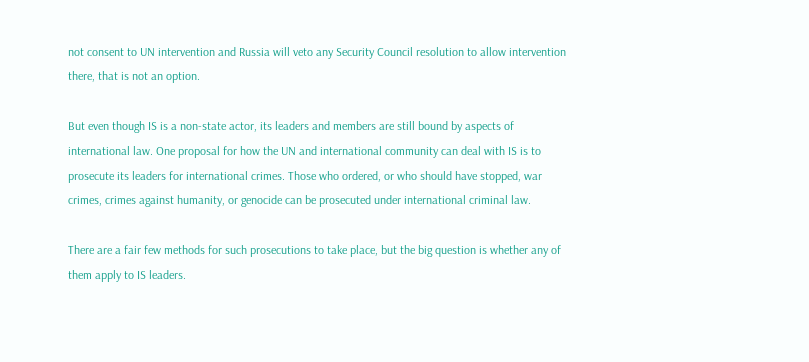not consent to UN intervention and Russia will veto any Security Council resolution to allow intervention there, that is not an option.

But even though IS is a non-state actor, its leaders and members are still bound by aspects of international law. One proposal for how the UN and international community can deal with IS is to prosecute its leaders for international crimes. Those who ordered, or who should have stopped, war crimes, crimes against humanity, or genocide can be prosecuted under international criminal law.

There are a fair few methods for such prosecutions to take place, but the big question is whether any of them apply to IS leaders.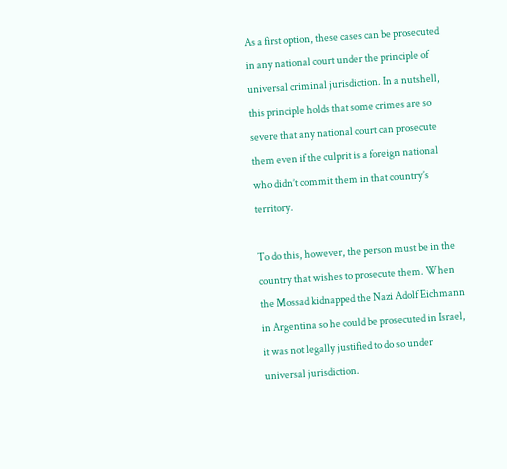As a first option, these cases can be prosecuted in any national court under the principle of universal criminal jurisdiction. In a nutshell, this principle holds that some crimes are so severe that any national court can prosecute them even if the culprit is a foreign national who didn’t commit them in that country’s territory.

To do this, however, the person must be in the country that wishes to prosecute them. When the Mossad kidnapped the Nazi Adolf Eichmann in Argentina so he could be prosecuted in Israel, it was not legally justified to do so under universal jurisdiction.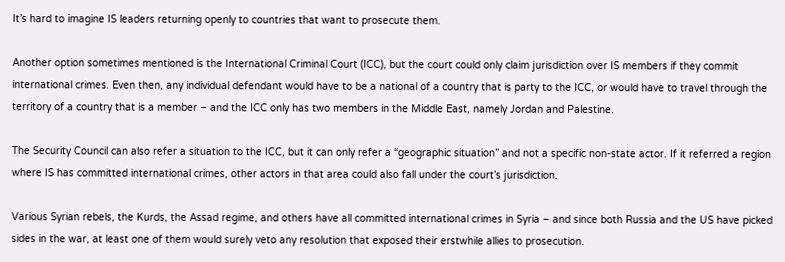It’s hard to imagine IS leaders returning openly to countries that want to prosecute them.

Another option sometimes mentioned is the International Criminal Court (ICC), but the court could only claim jurisdiction over IS members if they commit international crimes. Even then, any individual defendant would have to be a national of a country that is party to the ICC, or would have to travel through the territory of a country that is a member – and the ICC only has two members in the Middle East, namely Jordan and Palestine.

The Security Council can also refer a situation to the ICC, but it can only refer a “geographic situation” and not a specific non-state actor. If it referred a region where IS has committed international crimes, other actors in that area could also fall under the court’s jurisdiction.

Various Syrian rebels, the Kurds, the Assad regime, and others have all committed international crimes in Syria – and since both Russia and the US have picked sides in the war, at least one of them would surely veto any resolution that exposed their erstwhile allies to prosecution.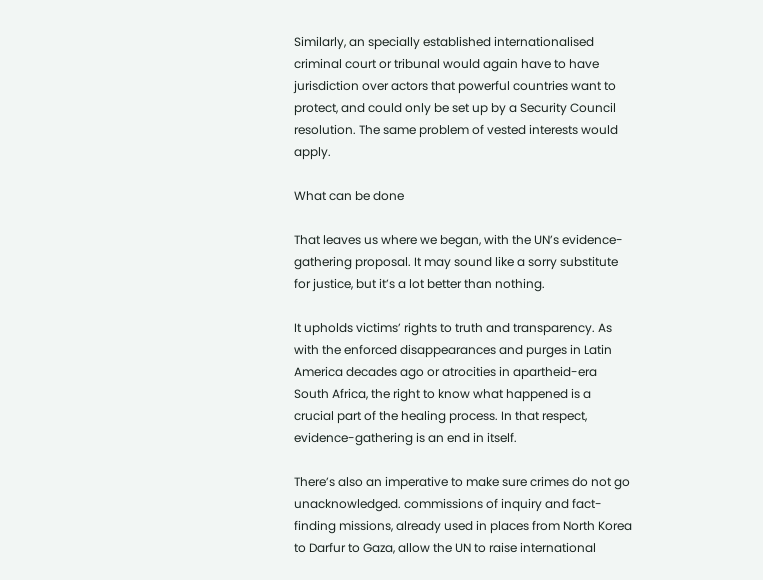Similarly, an specially established internationalised criminal court or tribunal would again have to have jurisdiction over actors that powerful countries want to protect, and could only be set up by a Security Council resolution. The same problem of vested interests would apply.

What can be done

That leaves us where we began, with the UN’s evidence-gathering proposal. It may sound like a sorry substitute for justice, but it’s a lot better than nothing.

It upholds victims’ rights to truth and transparency. As with the enforced disappearances and purges in Latin America decades ago or atrocities in apartheid-era South Africa, the right to know what happened is a crucial part of the healing process. In that respect, evidence-gathering is an end in itself.

There’s also an imperative to make sure crimes do not go unacknowledged. commissions of inquiry and fact-finding missions, already used in places from North Korea to Darfur to Gaza, allow the UN to raise international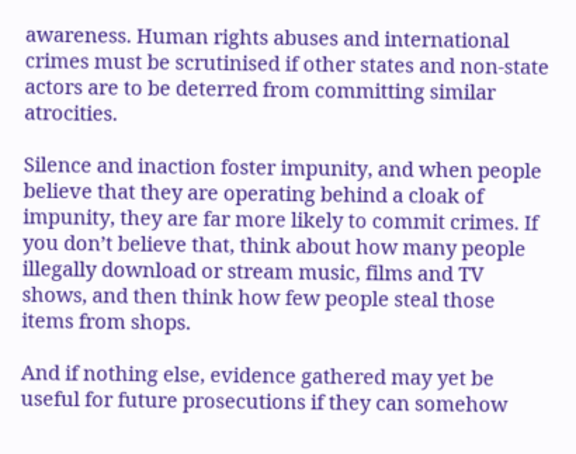awareness. Human rights abuses and international crimes must be scrutinised if other states and non-state actors are to be deterred from committing similar atrocities.

Silence and inaction foster impunity, and when people believe that they are operating behind a cloak of impunity, they are far more likely to commit crimes. If you don’t believe that, think about how many people illegally download or stream music, films and TV shows, and then think how few people steal those items from shops.

And if nothing else, evidence gathered may yet be useful for future prosecutions if they can somehow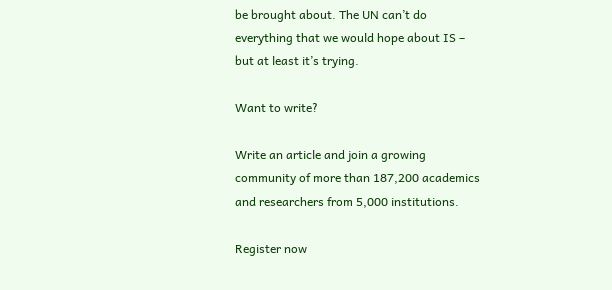be brought about. The UN can’t do everything that we would hope about IS – but at least it’s trying.

Want to write?

Write an article and join a growing community of more than 187,200 academics and researchers from 5,000 institutions.

Register now